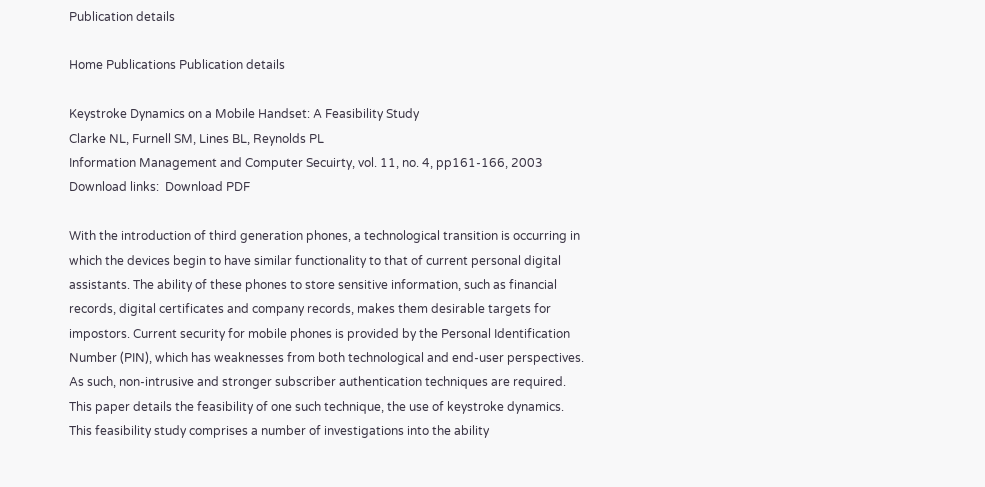Publication details

Home Publications Publication details

Keystroke Dynamics on a Mobile Handset: A Feasibility Study
Clarke NL, Furnell SM, Lines BL, Reynolds PL
Information Management and Computer Secuirty, vol. 11, no. 4, pp161-166, 2003
Download links:  Download PDF

With the introduction of third generation phones, a technological transition is occurring in which the devices begin to have similar functionality to that of current personal digital assistants. The ability of these phones to store sensitive information, such as financial records, digital certificates and company records, makes them desirable targets for impostors. Current security for mobile phones is provided by the Personal Identification Number (PIN), which has weaknesses from both technological and end-user perspectives. As such, non-intrusive and stronger subscriber authentication techniques are required. This paper details the feasibility of one such technique, the use of keystroke dynamics. This feasibility study comprises a number of investigations into the ability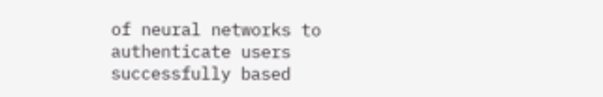of neural networks to authenticate users successfully based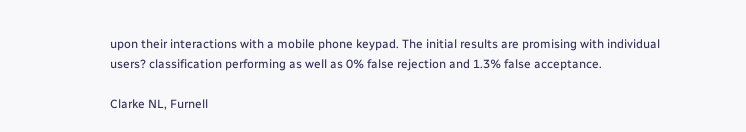upon their interactions with a mobile phone keypad. The initial results are promising with individual users? classification performing as well as 0% false rejection and 1.3% false acceptance.

Clarke NL, Furnell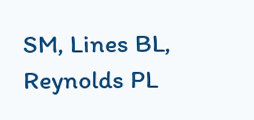SM, Lines BL, Reynolds PL